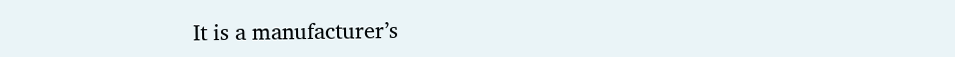It is a manufacturer’s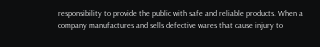responsibility to provide the public with safe and reliable products. When a company manufactures and sells defective wares that cause injury to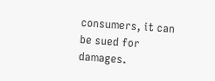consumers, it can be sued for damages.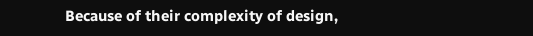Because of their complexity of design,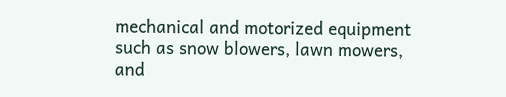mechanical and motorized equipment such as snow blowers, lawn mowers, and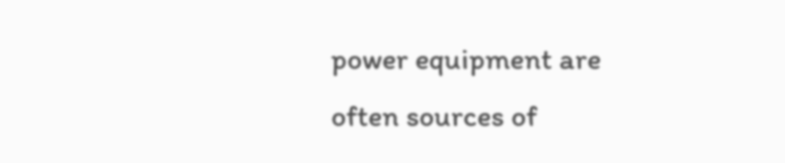power equipment are often sources of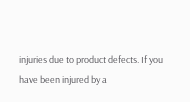injuries due to product defects. If you have been injured by a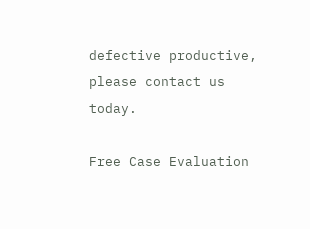defective productive, please contact us today.

Free Case Evaluation